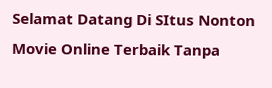Selamat Datang Di SItus Nonton Movie Online Terbaik Tanpa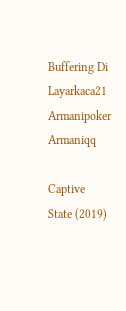Buffering Di Layarkaca21
Armanipoker Armaniqq

Captive State (2019)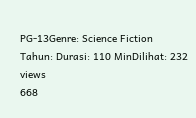PG-13Genre: Science Fiction
Tahun: Durasi: 110 MinDilihat: 232 views
668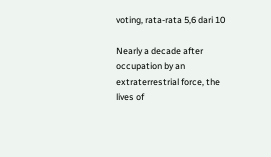voting, rata-rata 5,6 dari 10

Nearly a decade after occupation by an extraterrestrial force, the lives of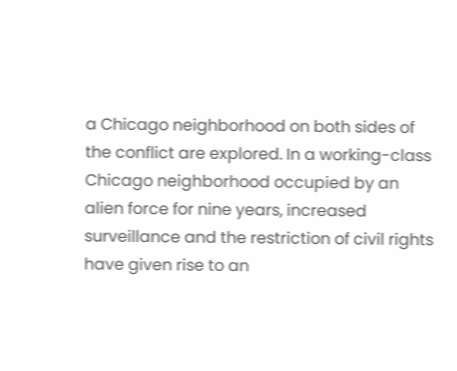a Chicago neighborhood on both sides of the conflict are explored. In a working-class Chicago neighborhood occupied by an alien force for nine years, increased surveillance and the restriction of civil rights have given rise to an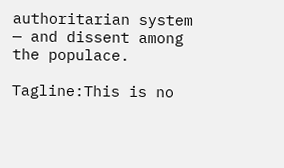authoritarian system — and dissent among the populace.

Tagline:This is no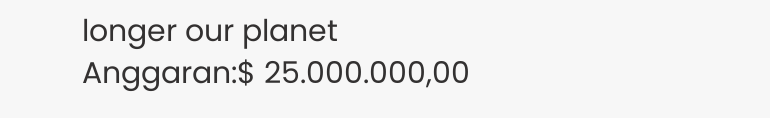longer our planet
Anggaran:$ 25.000.000,00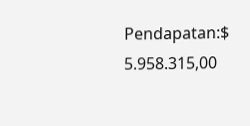Pendapatan:$ 5.958.315,00